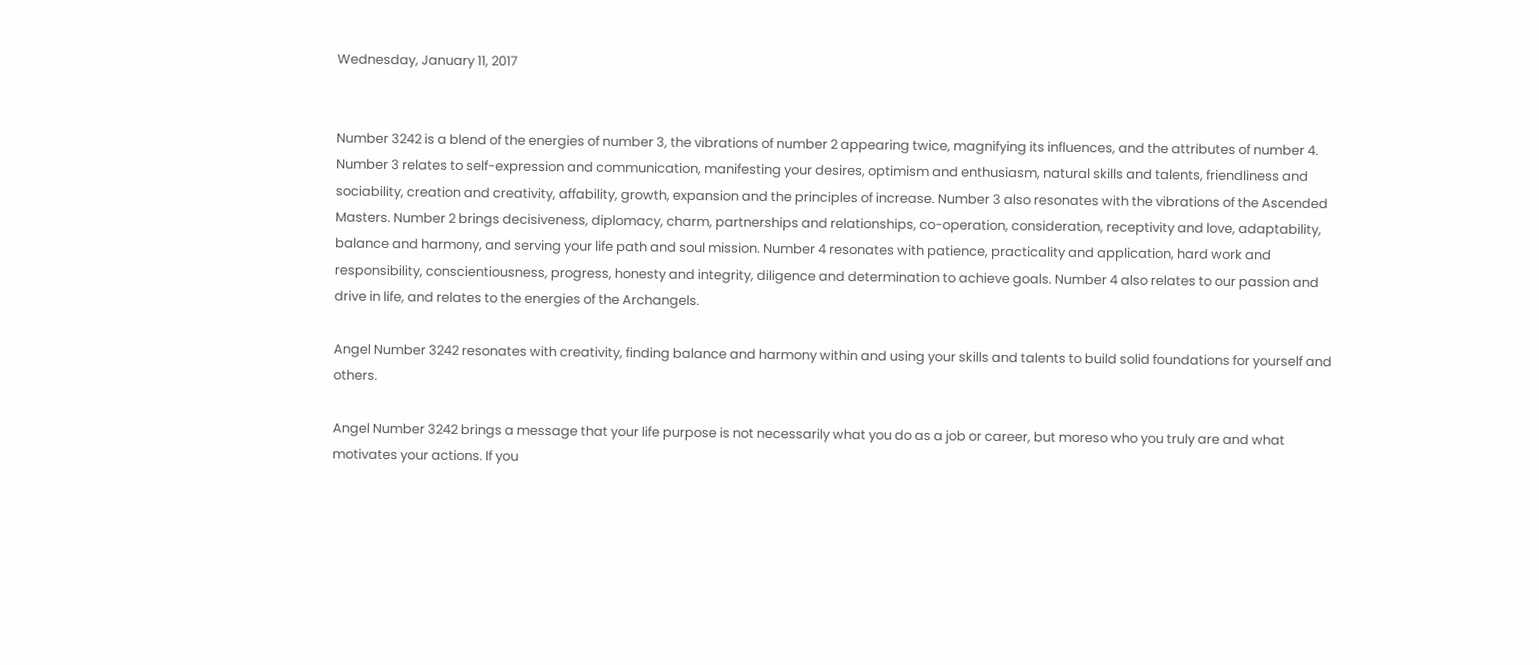Wednesday, January 11, 2017


Number 3242 is a blend of the energies of number 3, the vibrations of number 2 appearing twice, magnifying its influences, and the attributes of number 4. Number 3 relates to self-expression and communication, manifesting your desires, optimism and enthusiasm, natural skills and talents, friendliness and sociability, creation and creativity, affability, growth, expansion and the principles of increase. Number 3 also resonates with the vibrations of the Ascended Masters. Number 2 brings decisiveness, diplomacy, charm, partnerships and relationships, co-operation, consideration, receptivity and love, adaptability, balance and harmony, and serving your life path and soul mission. Number 4 resonates with patience, practicality and application, hard work and responsibility, conscientiousness, progress, honesty and integrity, diligence and determination to achieve goals. Number 4 also relates to our passion and drive in life, and relates to the energies of the Archangels.

Angel Number 3242 resonates with creativity, finding balance and harmony within and using your skills and talents to build solid foundations for yourself and others.

Angel Number 3242 brings a message that your life purpose is not necessarily what you do as a job or career, but moreso who you truly are and what motivates your actions. If you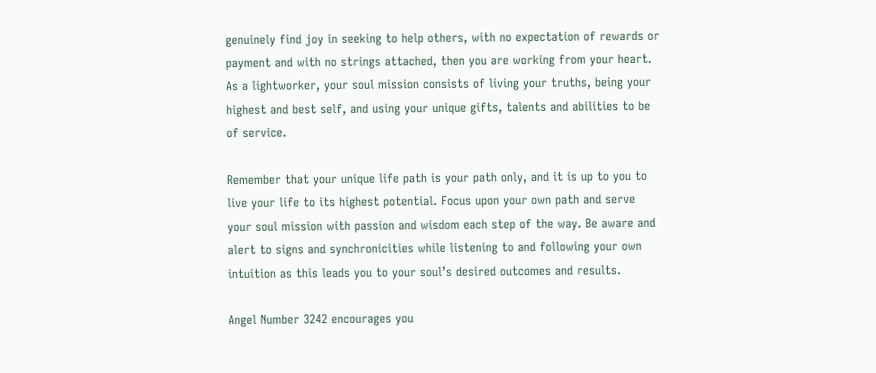genuinely find joy in seeking to help others, with no expectation of rewards or payment and with no strings attached, then you are working from your heart. As a lightworker, your soul mission consists of living your truths, being your highest and best self, and using your unique gifts, talents and abilities to be of service.

Remember that your unique life path is your path only, and it is up to you to live your life to its highest potential. Focus upon your own path and serve your soul mission with passion and wisdom each step of the way. Be aware and alert to signs and synchronicities while listening to and following your own intuition as this leads you to your soul’s desired outcomes and results.

Angel Number 3242 encourages you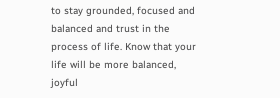to stay grounded, focused and balanced and trust in the process of life. Know that your life will be more balanced, joyful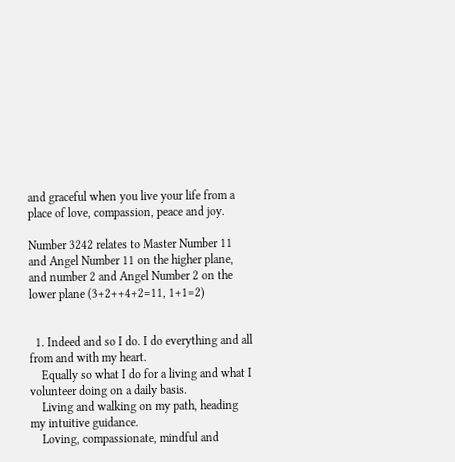and graceful when you live your life from a place of love, compassion, peace and joy.

Number 3242 relates to Master Number 11 and Angel Number 11 on the higher plane, and number 2 and Angel Number 2 on the lower plane (3+2++4+2=11, 1+1=2)


  1. Indeed and so I do. I do everything and all from and with my heart.
    Equally so what I do for a living and what I volunteer doing on a daily basis.
    Living and walking on my path, heading my intuitive guidance.
    Loving, compassionate, mindful and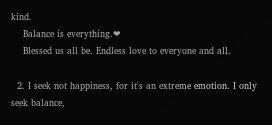kind.
    Balance is everything.❤
    Blessed us all be. Endless love to everyone and all.

  2. I seek not happiness, for it's an extreme emotion. I only seek balance,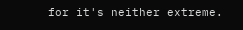for it's neither extreme.